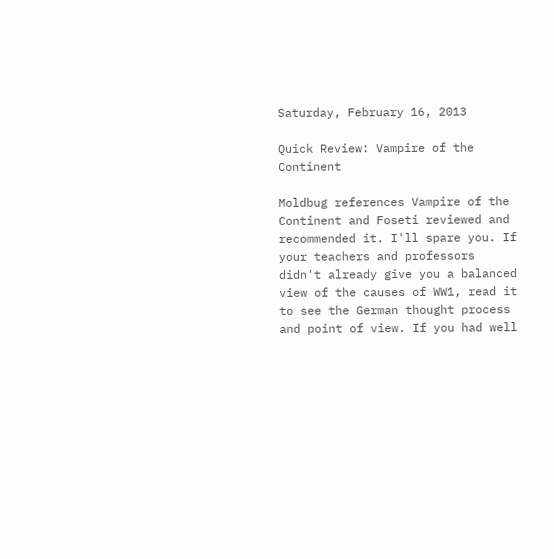Saturday, February 16, 2013

Quick Review: Vampire of the Continent

Moldbug references Vampire of the Continent and Foseti reviewed and recommended it. I'll spare you. If your teachers and professors didn't already give you a balanced view of the causes of WW1, read it to see the German thought process and point of view. If you had well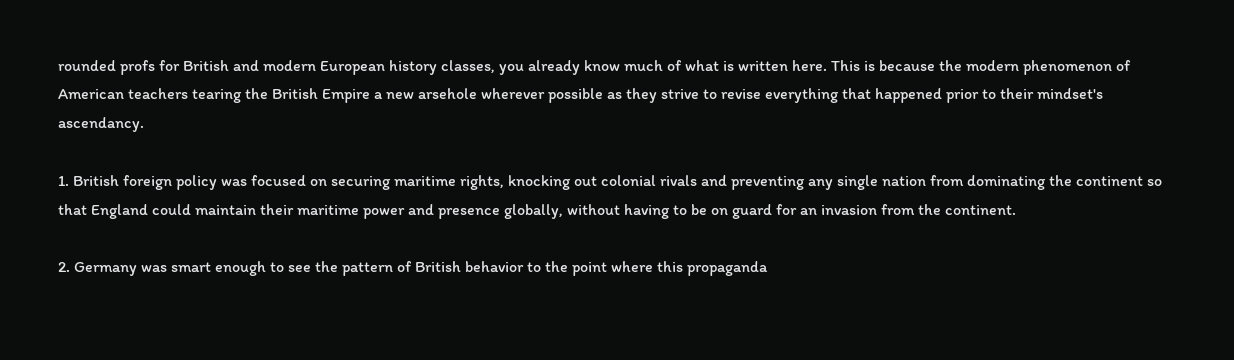rounded profs for British and modern European history classes, you already know much of what is written here. This is because the modern phenomenon of American teachers tearing the British Empire a new arsehole wherever possible as they strive to revise everything that happened prior to their mindset's ascendancy.

1. British foreign policy was focused on securing maritime rights, knocking out colonial rivals and preventing any single nation from dominating the continent so that England could maintain their maritime power and presence globally, without having to be on guard for an invasion from the continent.

2. Germany was smart enough to see the pattern of British behavior to the point where this propaganda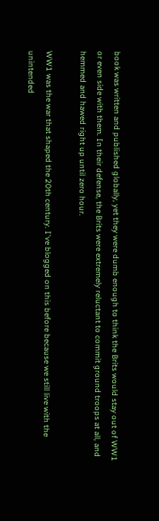book was written and published globally, yet they were dumb enough to think the Brits would stay out of WW1 or even side with them. In their defense, the Brits were extremely reluctant to commit ground troops at all, and hemmed and hawed right up until zero hour.

WW1 was the war that shaped the 20th century. I've blogged on this before because we still live with the unintended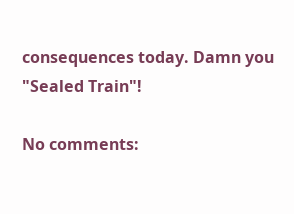consequences today. Damn you "Sealed Train"!

No comments: